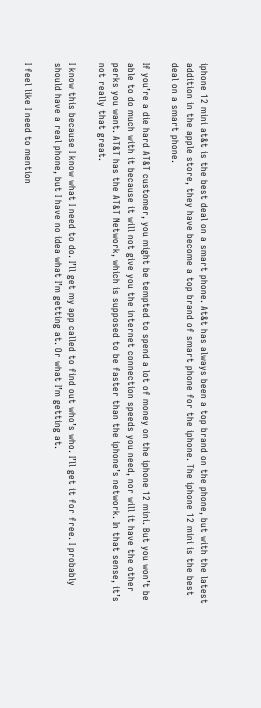iphone 12 mini at&t is the best deal on a smart phone. At&t has always been a top brand on the phone, but with the latest addition in the apple store, they have become a top brand of smart phone for the iphone. The iphone 12 mini is the best deal on a smart phone.

If you’re a die hard AT&T customer, you might be tempted to spend a lot of money on the iphone 12 mini. But you won’t be able to do much with it because it will not give you the internet connection speeds you need, nor will it have the other perks you want. AT&T has the AT&T Network, which is supposed to be faster than the iphone’s network. In that sense, it’s not really that great.

I know this because I know what I need to do. I’ll get my app called to find out who’s who. I’ll get it for free. I probably should have a real phone, but I have no idea what I’m getting at. Or what I’m getting at.

I feel like I need to mention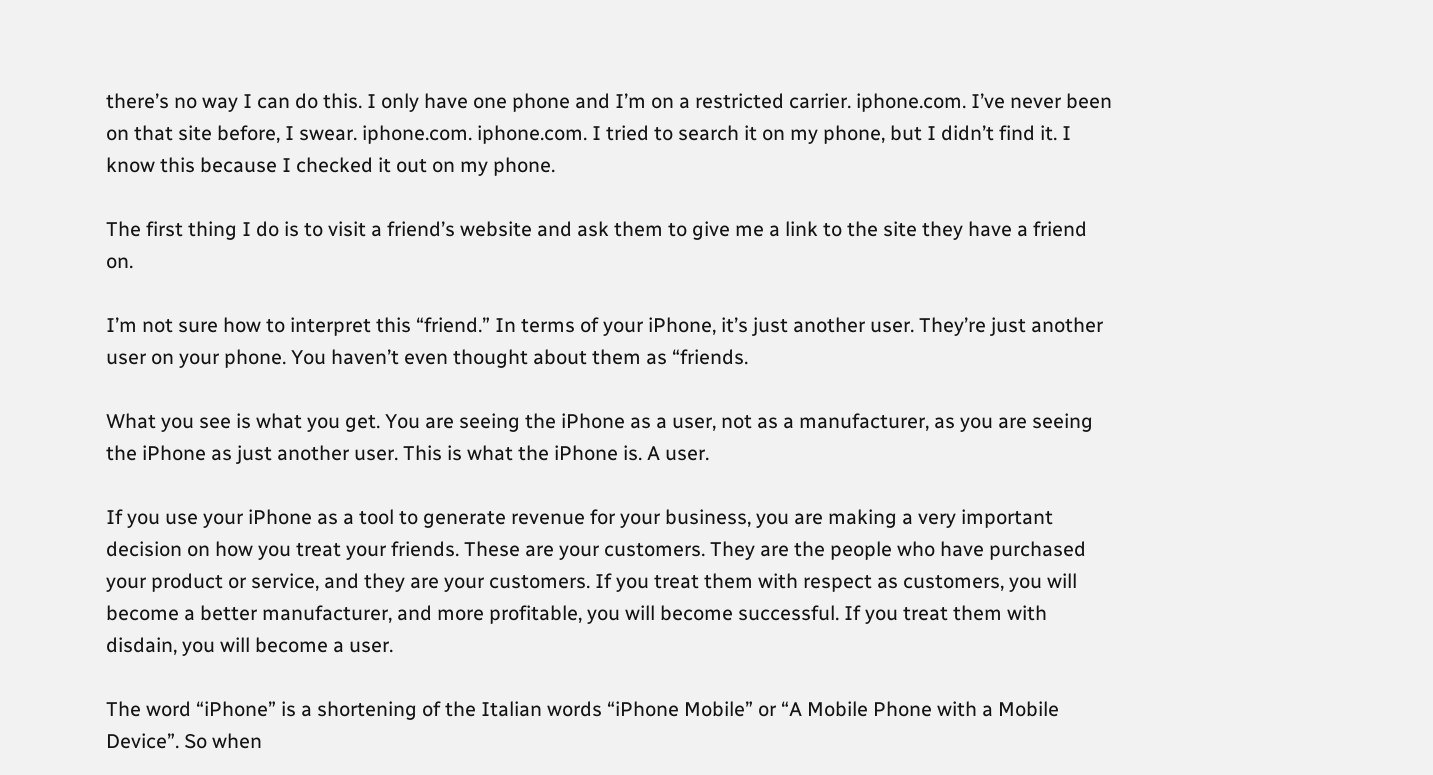there’s no way I can do this. I only have one phone and I’m on a restricted carrier. iphone.com. I’ve never been on that site before, I swear. iphone.com. iphone.com. I tried to search it on my phone, but I didn’t find it. I know this because I checked it out on my phone.

The first thing I do is to visit a friend’s website and ask them to give me a link to the site they have a friend on.

I’m not sure how to interpret this “friend.” In terms of your iPhone, it’s just another user. They’re just another user on your phone. You haven’t even thought about them as “friends.

What you see is what you get. You are seeing the iPhone as a user, not as a manufacturer, as you are seeing the iPhone as just another user. This is what the iPhone is. A user.

If you use your iPhone as a tool to generate revenue for your business, you are making a very important decision on how you treat your friends. These are your customers. They are the people who have purchased your product or service, and they are your customers. If you treat them with respect as customers, you will become a better manufacturer, and more profitable, you will become successful. If you treat them with disdain, you will become a user.

The word “iPhone” is a shortening of the Italian words “iPhone Mobile” or “A Mobile Phone with a Mobile Device”. So when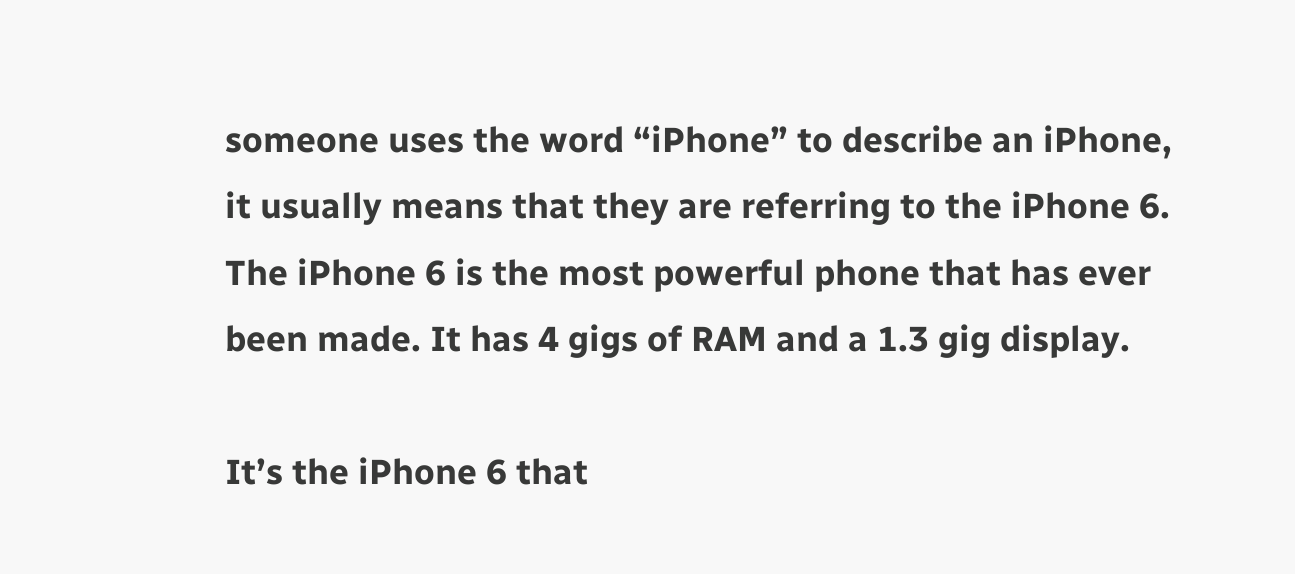someone uses the word “iPhone” to describe an iPhone, it usually means that they are referring to the iPhone 6. The iPhone 6 is the most powerful phone that has ever been made. It has 4 gigs of RAM and a 1.3 gig display.

It’s the iPhone 6 that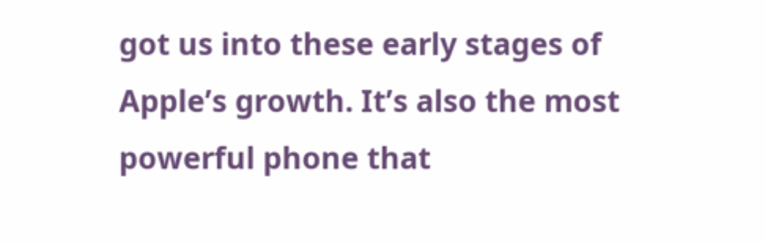got us into these early stages of Apple’s growth. It’s also the most powerful phone that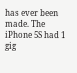has ever been made. The iPhone 5S had 1 gig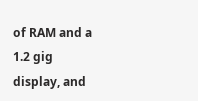of RAM and a 1.2 gig display, and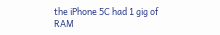the iPhone 5C had 1 gig of RAM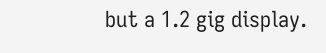but a 1.2 gig display.